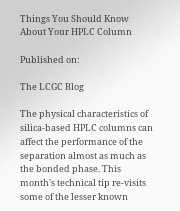Things You Should Know About Your HPLC Column

Published on:

The LCGC Blog

The physical characteristics of silica-based HPLC columns can affect the performance of the separation almost as much as the bonded phase. This month's technical tip re-visits some of the lesser known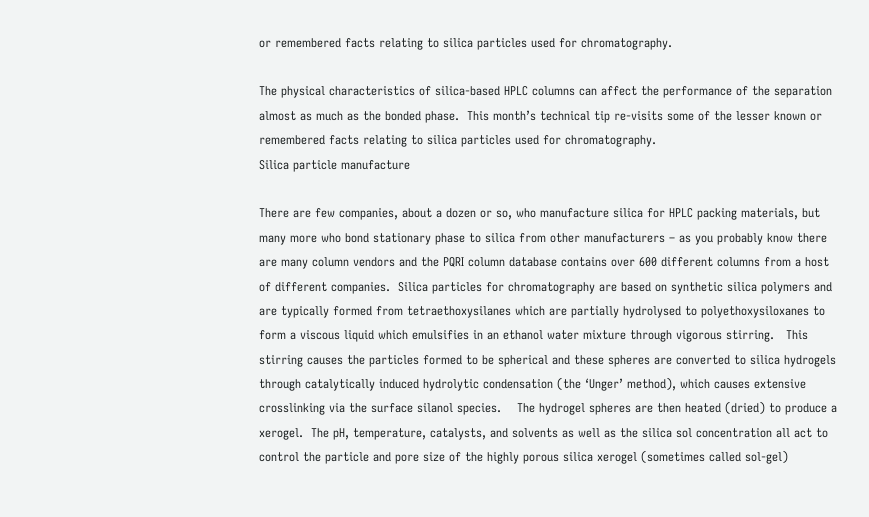or remembered facts relating to silica particles used for chromatography.

The physical characteristics of silica-based HPLC columns can affect the performance of the separation almost as much as the bonded phase.  This month’s technical tip re-visits some of the lesser known or remembered facts relating to silica particles used for chromatography.
Silica particle manufacture

There are few companies, about a dozen or so, who manufacture silica for HPLC packing materials, but many more who bond stationary phase to silica from other manufacturers – as you probably know there are many column vendors and the PQRI column database contains over 600 different columns from a host of different companies.  Silica particles for chromatography are based on synthetic silica polymers and are typically formed from tetraethoxysilanes which are partially hydrolysed to polyethoxysiloxanes to form a viscous liquid which emulsifies in an ethanol water mixture through vigorous stirring.   This stirring causes the particles formed to be spherical and these spheres are converted to silica hydrogels through catalytically induced hydrolytic condensation (the ‘Unger’ method), which causes extensive crosslinking via the surface silanol species.    The hydrogel spheres are then heated (dried) to produce a xerogel.  The pH, temperature, catalysts, and solvents as well as the silica sol concentration all act to control the particle and pore size of the highly porous silica xerogel (sometimes called sol-gel)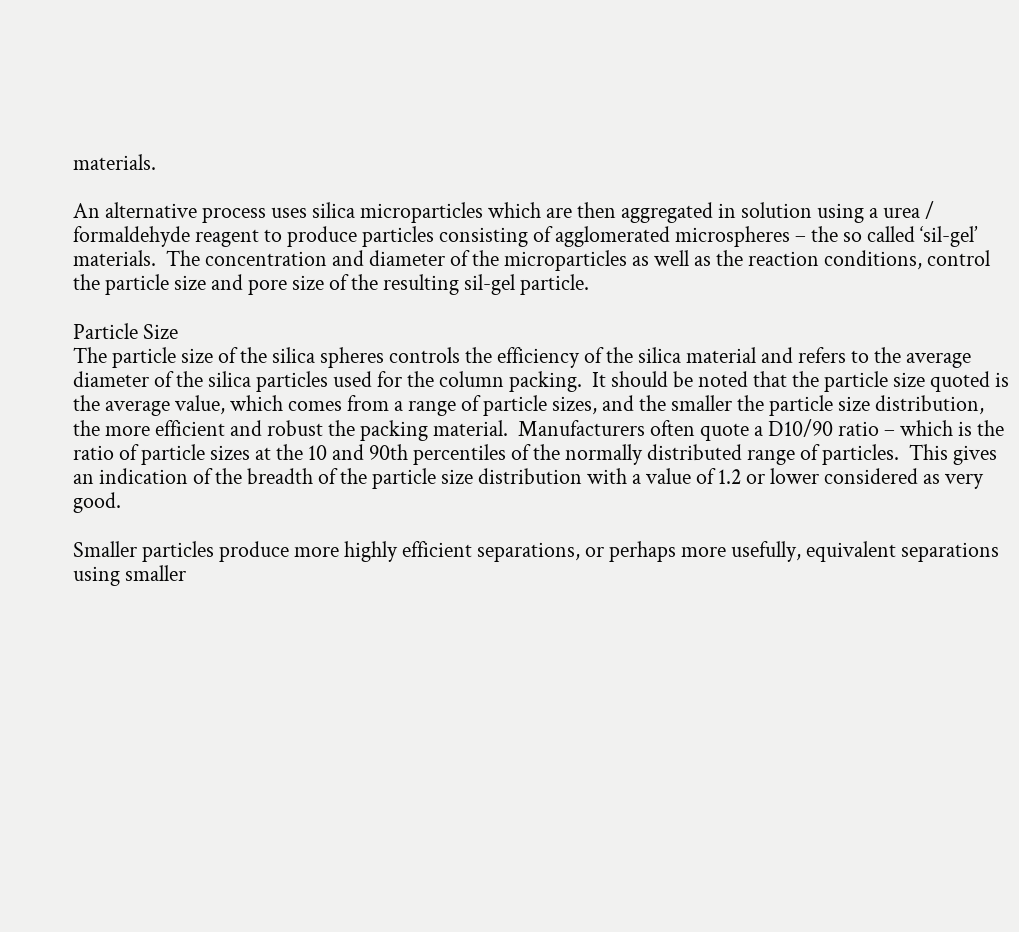materials.

An alternative process uses silica microparticles which are then aggregated in solution using a urea / formaldehyde reagent to produce particles consisting of agglomerated microspheres – the so called ‘sil-gel’ materials.  The concentration and diameter of the microparticles as well as the reaction conditions, control the particle size and pore size of the resulting sil-gel particle.

Particle Size
The particle size of the silica spheres controls the efficiency of the silica material and refers to the average diameter of the silica particles used for the column packing.  It should be noted that the particle size quoted is the average value, which comes from a range of particle sizes, and the smaller the particle size distribution, the more efficient and robust the packing material.  Manufacturers often quote a D10/90 ratio – which is the ratio of particle sizes at the 10 and 90th percentiles of the normally distributed range of particles.  This gives an indication of the breadth of the particle size distribution with a value of 1.2 or lower considered as very good.

Smaller particles produce more highly efficient separations, or perhaps more usefully, equivalent separations using smaller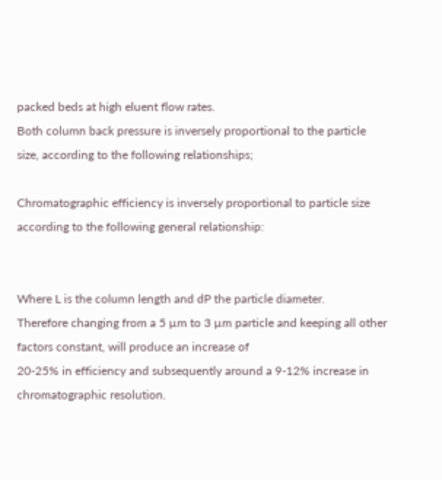packed beds at high eluent flow rates.
Both column back pressure is inversely proportional to the particle size, according to the following relationships;

Chromatographic efficiency is inversely proportional to particle size according to the following general relationship:


Where L is the column length and dP the particle diameter.
Therefore changing from a 5 µm to 3 µm particle and keeping all other factors constant, will produce an increase of
20-25% in efficiency and subsequently around a 9-12% increase in chromatographic resolution.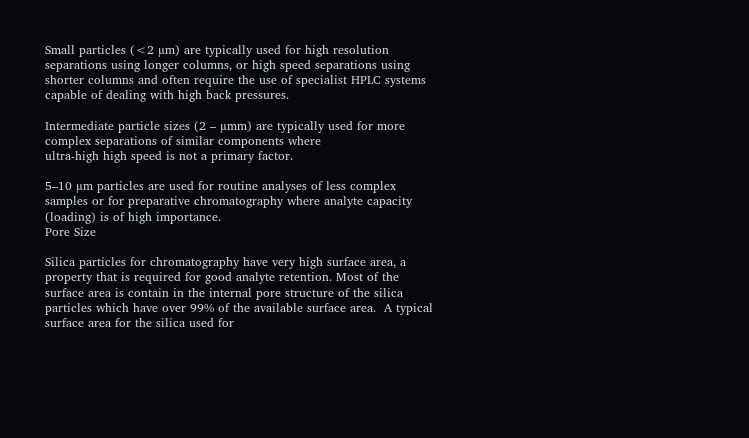Small particles (<2 µm) are typically used for high resolution separations using longer columns, or high speed separations using shorter columns and often require the use of specialist HPLC systems capable of dealing with high back pressures.

Intermediate particle sizes (2 – µmm) are typically used for more complex separations of similar components where
ultra-high high speed is not a primary factor.

5–10 µm particles are used for routine analyses of less complex samples or for preparative chromatography where analyte capacity (loading) is of high importance.
Pore Size

Silica particles for chromatography have very high surface area, a property that is required for good analyte retention. Most of the surface area is contain in the internal pore structure of the silica particles which have over 99% of the available surface area.  A typical surface area for the silica used for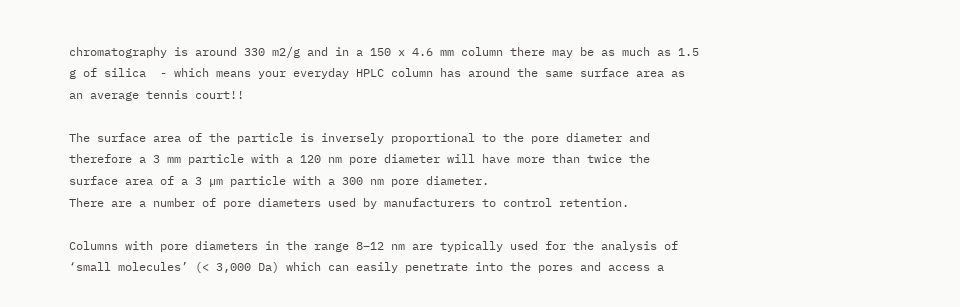chromatography is around 330 m2/g and in a 150 x 4.6 mm column there may be as much as 1.5 g of silica  - which means your everyday HPLC column has around the same surface area as an average tennis court!!

The surface area of the particle is inversely proportional to the pore diameter and therefore a 3 mm particle with a 120 nm pore diameter will have more than twice the surface area of a 3 µm particle with a 300 nm pore diameter.
There are a number of pore diameters used by manufacturers to control retention.

Columns with pore diameters in the range 8–12 nm are typically used for the analysis of ‘small molecules’ (< 3,000 Da) which can easily penetrate into the pores and access a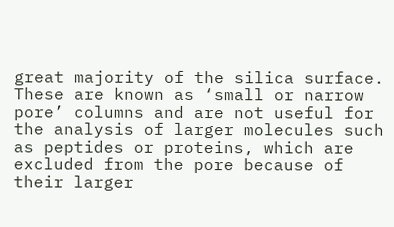great majority of the silica surface.  These are known as ‘small or narrow pore’ columns and are not useful for the analysis of larger molecules such as peptides or proteins, which are excluded from the pore because of their larger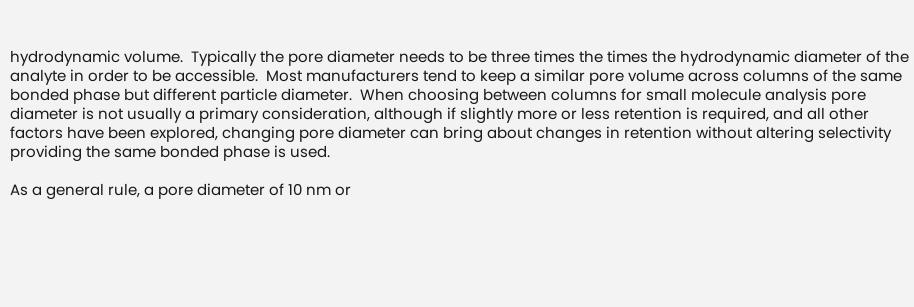hydrodynamic volume.  Typically the pore diameter needs to be three times the times the hydrodynamic diameter of the analyte in order to be accessible.  Most manufacturers tend to keep a similar pore volume across columns of the same bonded phase but different particle diameter.  When choosing between columns for small molecule analysis pore diameter is not usually a primary consideration, although if slightly more or less retention is required, and all other factors have been explored, changing pore diameter can bring about changes in retention without altering selectivity providing the same bonded phase is used.

As a general rule, a pore diameter of 10 nm or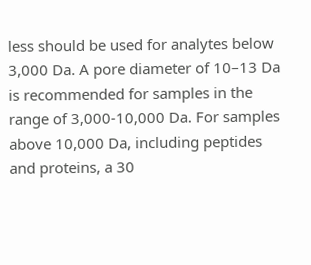less should be used for analytes below 3,000 Da. A pore diameter of 10–13 Da is recommended for samples in the range of 3,000-10,000 Da. For samples above 10,000 Da, including peptides and proteins, a 30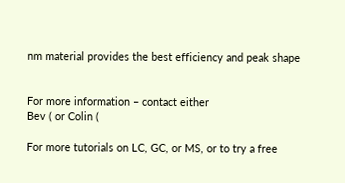nm material provides the best efficiency and peak shape


For more information – contact either
Bev ( or Colin (

For more tutorials on LC, GC, or MS, or to try a free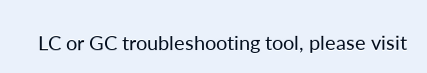LC or GC troubleshooting tool, please visit